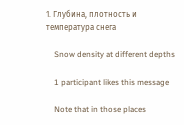1. Глубина, плотность и температура снега

    Snow density at different depths

    1 participant likes this message

    Note that in those places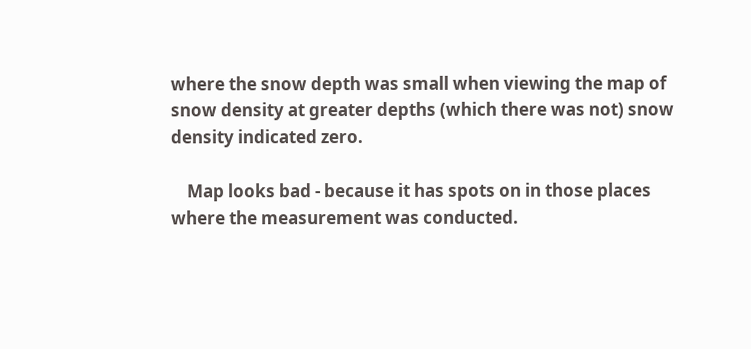where the snow depth was small when viewing the map of snow density at greater depths (which there was not) snow density indicated zero.

    Map looks bad - because it has spots on in those places where the measurement was conducted.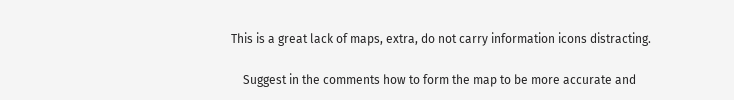This is a great lack of maps, extra, do not carry information icons distracting.

    Suggest in the comments how to form the map to be more accurate and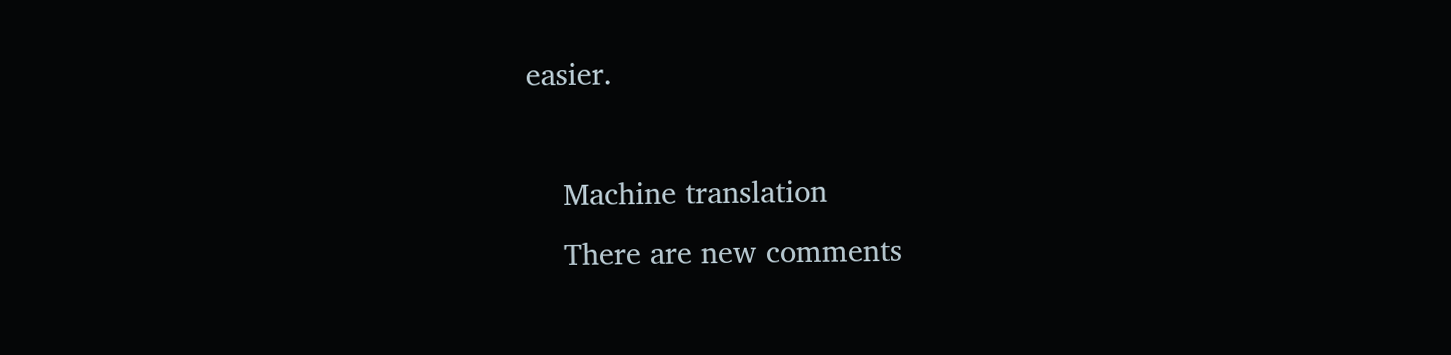easier.

    Machine translation
    There are new comments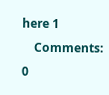here 1
    Comments: 0